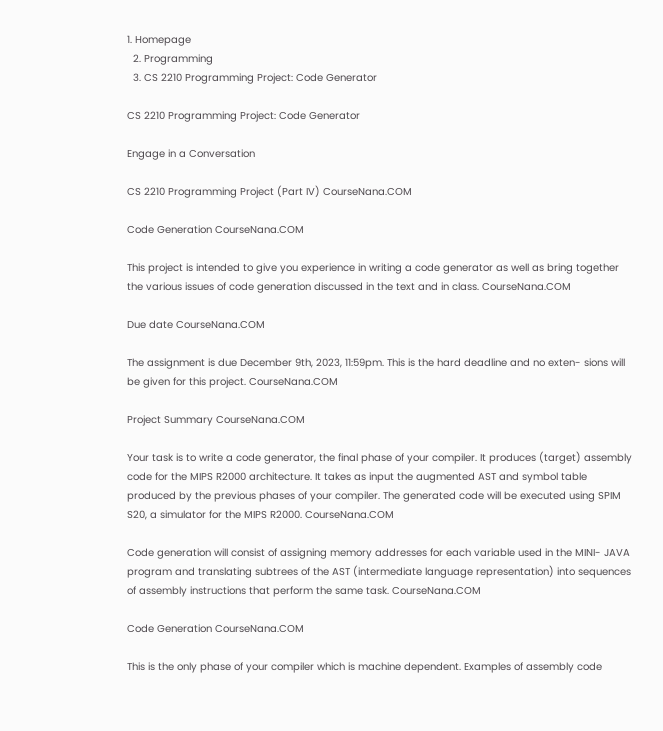1. Homepage
  2. Programming
  3. CS 2210 Programming Project: Code Generator

CS 2210 Programming Project: Code Generator

Engage in a Conversation

CS 2210 Programming Project (Part IV) CourseNana.COM

Code Generation CourseNana.COM

This project is intended to give you experience in writing a code generator as well as bring together the various issues of code generation discussed in the text and in class. CourseNana.COM

Due date CourseNana.COM

The assignment is due December 9th, 2023, 11:59pm. This is the hard deadline and no exten- sions will be given for this project. CourseNana.COM

Project Summary CourseNana.COM

Your task is to write a code generator, the final phase of your compiler. It produces (target) assembly code for the MIPS R2000 architecture. It takes as input the augmented AST and symbol table produced by the previous phases of your compiler. The generated code will be executed using SPIM S20, a simulator for the MIPS R2000. CourseNana.COM

Code generation will consist of assigning memory addresses for each variable used in the MINI- JAVA program and translating subtrees of the AST (intermediate language representation) into sequences of assembly instructions that perform the same task. CourseNana.COM

Code Generation CourseNana.COM

This is the only phase of your compiler which is machine dependent. Examples of assembly code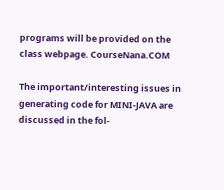programs will be provided on the class webpage. CourseNana.COM

The important/interesting issues in generating code for MINI-JAVA are discussed in the fol-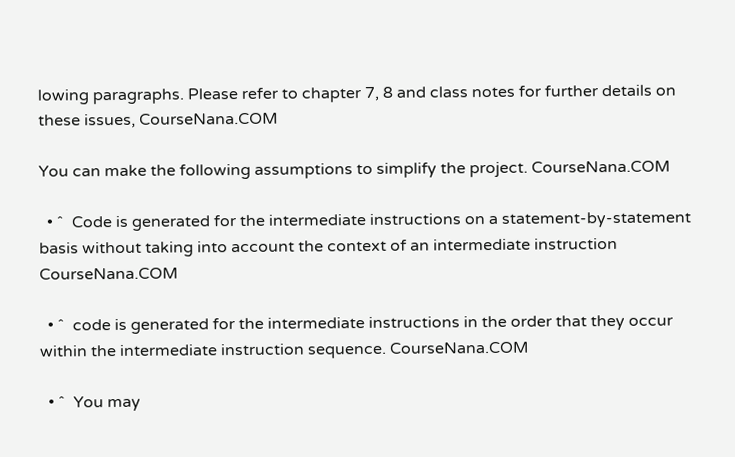lowing paragraphs. Please refer to chapter 7, 8 and class notes for further details on these issues, CourseNana.COM

You can make the following assumptions to simplify the project. CourseNana.COM

  • ˆ  Code is generated for the intermediate instructions on a statement-by-statement basis without taking into account the context of an intermediate instruction CourseNana.COM

  • ˆ  code is generated for the intermediate instructions in the order that they occur within the intermediate instruction sequence. CourseNana.COM

  • ˆ  You may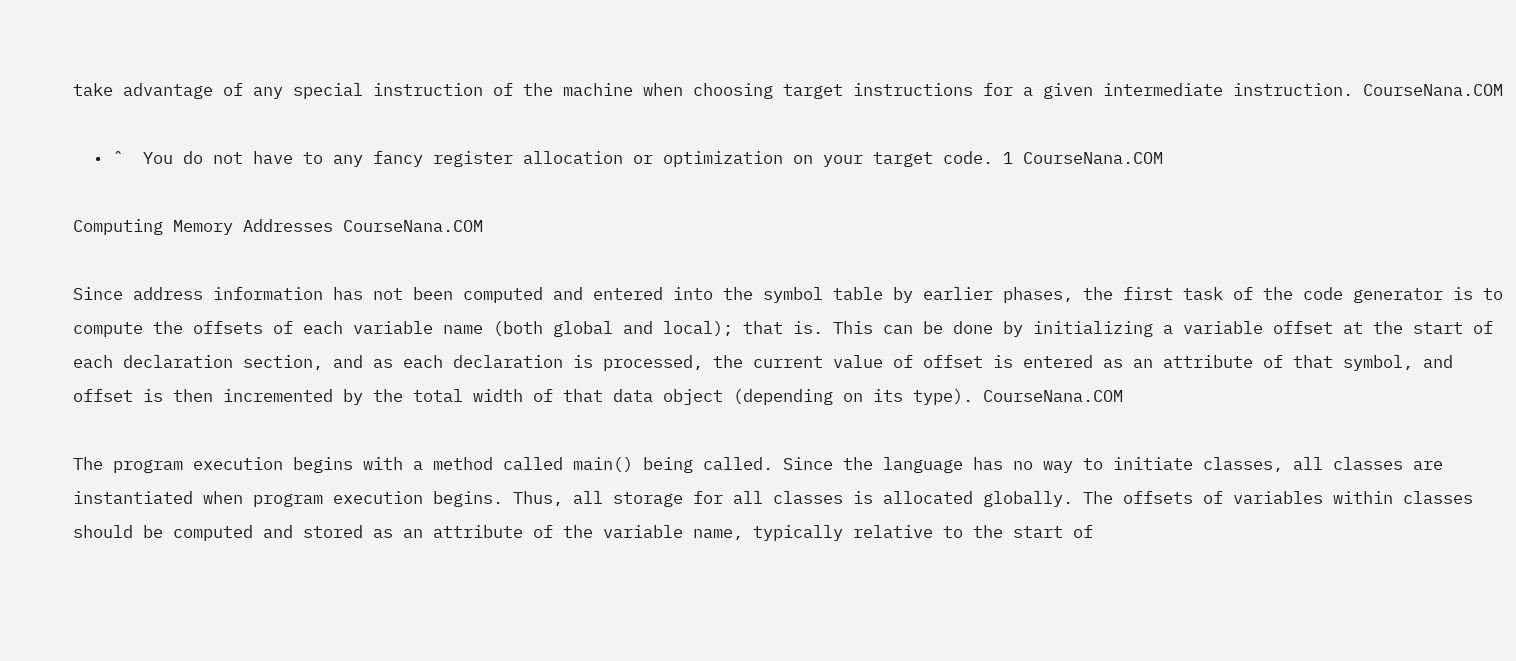take advantage of any special instruction of the machine when choosing target instructions for a given intermediate instruction. CourseNana.COM

  • ˆ  You do not have to any fancy register allocation or optimization on your target code. 1 CourseNana.COM

Computing Memory Addresses CourseNana.COM

Since address information has not been computed and entered into the symbol table by earlier phases, the first task of the code generator is to compute the offsets of each variable name (both global and local); that is. This can be done by initializing a variable offset at the start of each declaration section, and as each declaration is processed, the current value of offset is entered as an attribute of that symbol, and offset is then incremented by the total width of that data object (depending on its type). CourseNana.COM

The program execution begins with a method called main() being called. Since the language has no way to initiate classes, all classes are instantiated when program execution begins. Thus, all storage for all classes is allocated globally. The offsets of variables within classes should be computed and stored as an attribute of the variable name, typically relative to the start of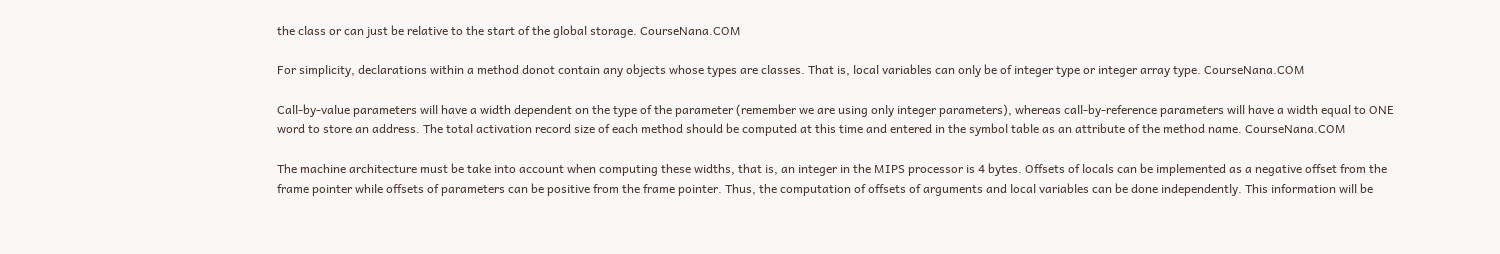the class or can just be relative to the start of the global storage. CourseNana.COM

For simplicity, declarations within a method donot contain any objects whose types are classes. That is, local variables can only be of integer type or integer array type. CourseNana.COM

Call-by-value parameters will have a width dependent on the type of the parameter (remember we are using only integer parameters), whereas call-by-reference parameters will have a width equal to ONE word to store an address. The total activation record size of each method should be computed at this time and entered in the symbol table as an attribute of the method name. CourseNana.COM

The machine architecture must be take into account when computing these widths, that is, an integer in the MIPS processor is 4 bytes. Offsets of locals can be implemented as a negative offset from the frame pointer while offsets of parameters can be positive from the frame pointer. Thus, the computation of offsets of arguments and local variables can be done independently. This information will be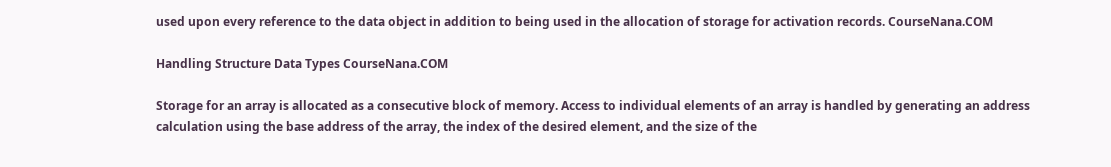used upon every reference to the data object in addition to being used in the allocation of storage for activation records. CourseNana.COM

Handling Structure Data Types CourseNana.COM

Storage for an array is allocated as a consecutive block of memory. Access to individual elements of an array is handled by generating an address calculation using the base address of the array, the index of the desired element, and the size of the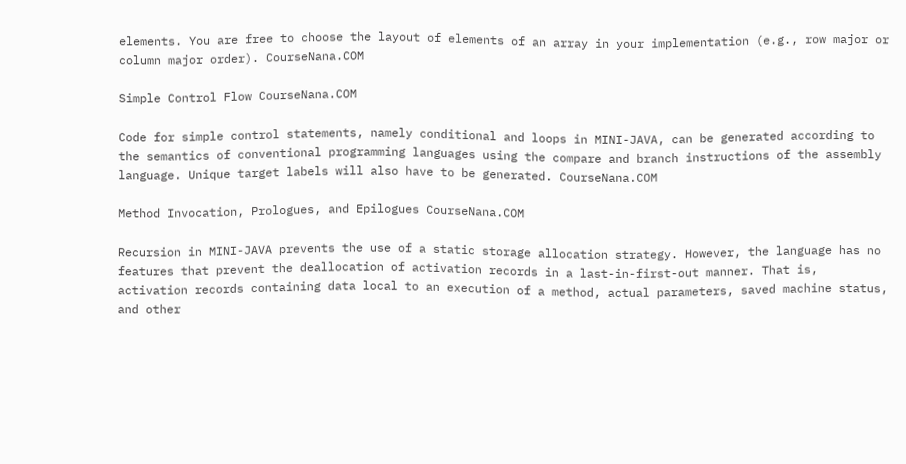elements. You are free to choose the layout of elements of an array in your implementation (e.g., row major or column major order). CourseNana.COM

Simple Control Flow CourseNana.COM

Code for simple control statements, namely conditional and loops in MINI-JAVA, can be generated according to the semantics of conventional programming languages using the compare and branch instructions of the assembly language. Unique target labels will also have to be generated. CourseNana.COM

Method Invocation, Prologues, and Epilogues CourseNana.COM

Recursion in MINI-JAVA prevents the use of a static storage allocation strategy. However, the language has no features that prevent the deallocation of activation records in a last-in-first-out manner. That is, activation records containing data local to an execution of a method, actual parameters, saved machine status, and other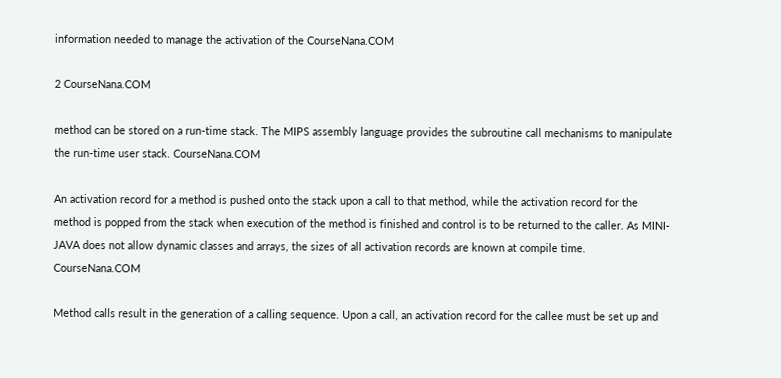information needed to manage the activation of the CourseNana.COM

2 CourseNana.COM

method can be stored on a run-time stack. The MIPS assembly language provides the subroutine call mechanisms to manipulate the run-time user stack. CourseNana.COM

An activation record for a method is pushed onto the stack upon a call to that method, while the activation record for the method is popped from the stack when execution of the method is finished and control is to be returned to the caller. As MINI-JAVA does not allow dynamic classes and arrays, the sizes of all activation records are known at compile time. CourseNana.COM

Method calls result in the generation of a calling sequence. Upon a call, an activation record for the callee must be set up and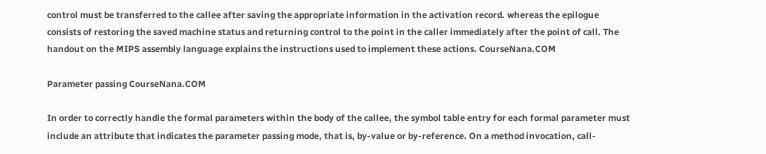control must be transferred to the callee after saving the appropriate information in the activation record. whereas the epilogue consists of restoring the saved machine status and returning control to the point in the caller immediately after the point of call. The handout on the MIPS assembly language explains the instructions used to implement these actions. CourseNana.COM

Parameter passing CourseNana.COM

In order to correctly handle the formal parameters within the body of the callee, the symbol table entry for each formal parameter must include an attribute that indicates the parameter passing mode, that is, by-value or by-reference. On a method invocation, call-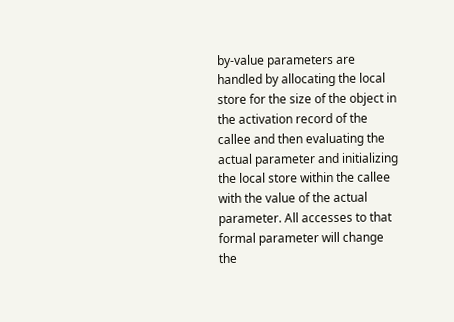by-value parameters are handled by allocating the local store for the size of the object in the activation record of the callee and then evaluating the actual parameter and initializing the local store within the callee with the value of the actual parameter. All accesses to that formal parameter will change the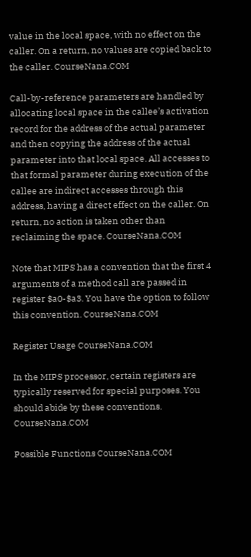value in the local space, with no effect on the caller. On a return, no values are copied back to the caller. CourseNana.COM

Call-by-reference parameters are handled by allocating local space in the callee’s activation record for the address of the actual parameter and then copying the address of the actual parameter into that local space. All accesses to that formal parameter during execution of the callee are indirect accesses through this address, having a direct effect on the caller. On return, no action is taken other than reclaiming the space. CourseNana.COM

Note that MIPS has a convention that the first 4 arguments of a method call are passed in register $a0-$a3. You have the option to follow this convention. CourseNana.COM

Register Usage CourseNana.COM

In the MIPS processor, certain registers are typically reserved for special purposes. You should abide by these conventions. CourseNana.COM

Possible Functions CourseNana.COM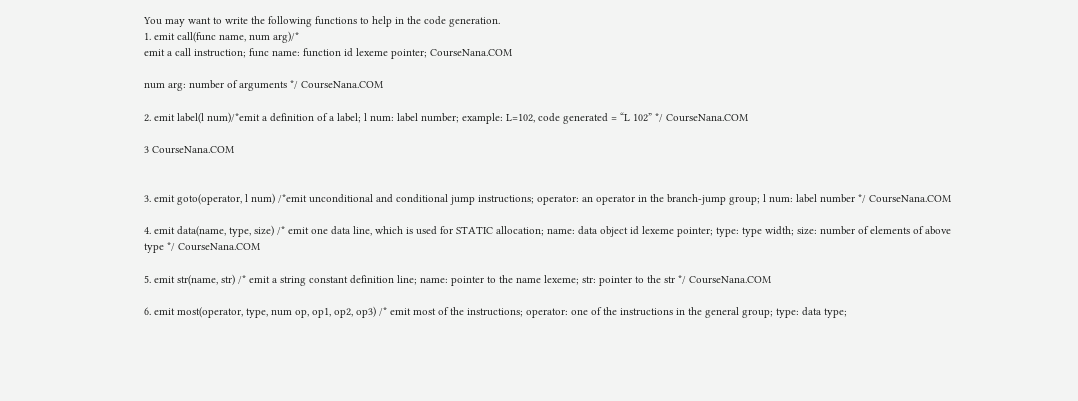You may want to write the following functions to help in the code generation.
1. emit call(func name, num arg)/*
emit a call instruction; func name: function id lexeme pointer; CourseNana.COM

num arg: number of arguments */ CourseNana.COM

2. emit label(l num)/*emit a definition of a label; l num: label number; example: L=102, code generated = “L 102” */ CourseNana.COM

3 CourseNana.COM


3. emit goto(operator, l num) /*emit unconditional and conditional jump instructions; operator: an operator in the branch-jump group; l num: label number */ CourseNana.COM

4. emit data(name, type, size) /* emit one data line, which is used for STATIC allocation; name: data object id lexeme pointer; type: type width; size: number of elements of above type */ CourseNana.COM

5. emit str(name, str) /* emit a string constant definition line; name: pointer to the name lexeme; str: pointer to the str */ CourseNana.COM

6. emit most(operator, type, num op, op1, op2, op3) /* emit most of the instructions; operator: one of the instructions in the general group; type: data type;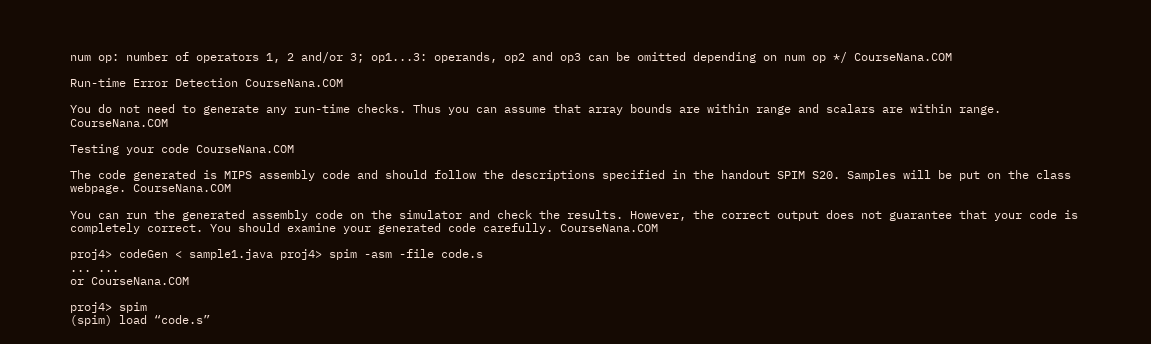num op: number of operators 1, 2 and/or 3; op1...3: operands, op2 and op3 can be omitted depending on num op */ CourseNana.COM

Run-time Error Detection CourseNana.COM

You do not need to generate any run-time checks. Thus you can assume that array bounds are within range and scalars are within range. CourseNana.COM

Testing your code CourseNana.COM

The code generated is MIPS assembly code and should follow the descriptions specified in the handout SPIM S20. Samples will be put on the class webpage. CourseNana.COM

You can run the generated assembly code on the simulator and check the results. However, the correct output does not guarantee that your code is completely correct. You should examine your generated code carefully. CourseNana.COM

proj4> codeGen < sample1.java proj4> spim -asm -file code.s
... ...
or CourseNana.COM

proj4> spim
(spim) load “code.s”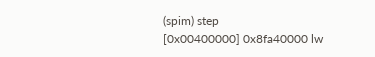(spim) step
[0x00400000] 0x8fa40000 lw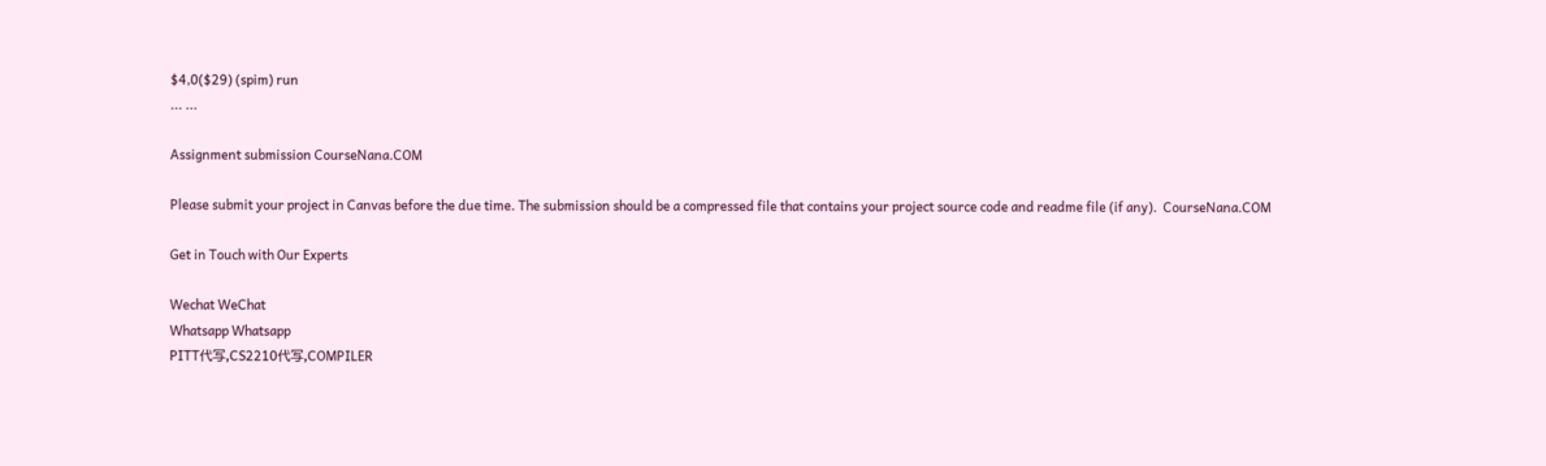$4,0($29) (spim) run
... ...

Assignment submission CourseNana.COM

Please submit your project in Canvas before the due time. The submission should be a compressed file that contains your project source code and readme file (if any).  CourseNana.COM

Get in Touch with Our Experts

Wechat WeChat
Whatsapp Whatsapp
PITT代写,CS2210代写,COMPILER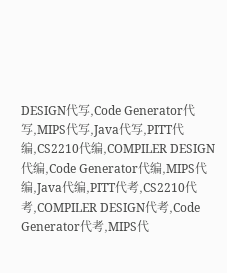DESIGN代写,Code Generator代写,MIPS代写,Java代写,PITT代编,CS2210代编,COMPILER DESIGN代编,Code Generator代编,MIPS代编,Java代编,PITT代考,CS2210代考,COMPILER DESIGN代考,Code Generator代考,MIPS代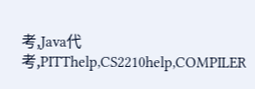考,Java代考,PITThelp,CS2210help,COMPILER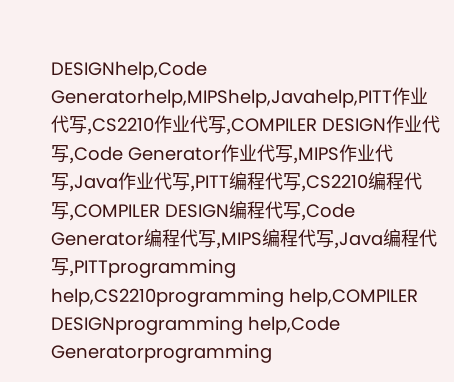DESIGNhelp,Code Generatorhelp,MIPShelp,Javahelp,PITT作业代写,CS2210作业代写,COMPILER DESIGN作业代写,Code Generator作业代写,MIPS作业代写,Java作业代写,PITT编程代写,CS2210编程代写,COMPILER DESIGN编程代写,Code Generator编程代写,MIPS编程代写,Java编程代写,PITTprogramming help,CS2210programming help,COMPILER DESIGNprogramming help,Code Generatorprogramming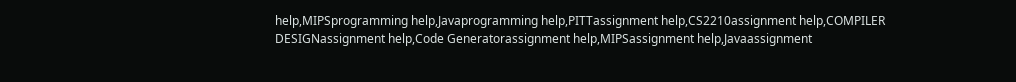help,MIPSprogramming help,Javaprogramming help,PITTassignment help,CS2210assignment help,COMPILER DESIGNassignment help,Code Generatorassignment help,MIPSassignment help,Javaassignment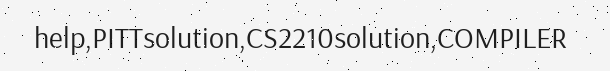help,PITTsolution,CS2210solution,COMPILER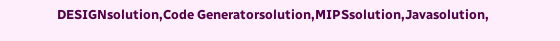DESIGNsolution,Code Generatorsolution,MIPSsolution,Javasolution,